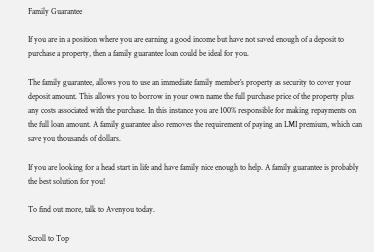Family Guarantee

If you are in a position where you are earning a good income but have not saved enough of a deposit to purchase a property, then a family guarantee loan could be ideal for you.

The family guarantee, allows you to use an immediate family member’s property as security to cover your deposit amount. This allows you to borrow in your own name the full purchase price of the property plus any costs associated with the purchase. In this instance you are 100% responsible for making repayments on the full loan amount. A family guarantee also removes the requirement of paying an LMI premium, which can save you thousands of dollars.

If you are looking for a head start in life and have family nice enough to help. A family guarantee is probably the best solution for you!

To find out more, talk to Avenyou today.

Scroll to Top